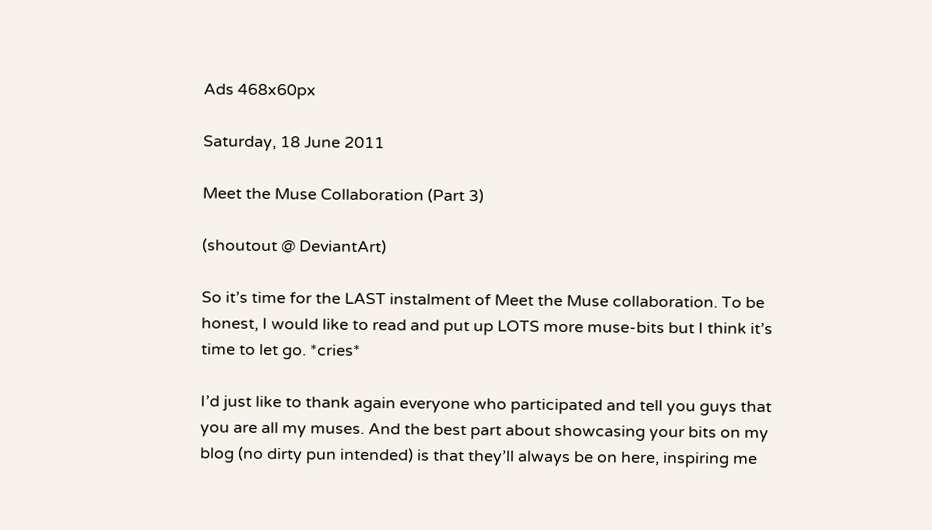Ads 468x60px

Saturday, 18 June 2011

Meet the Muse Collaboration (Part 3)

(shoutout @ DeviantArt)

So it’s time for the LAST instalment of Meet the Muse collaboration. To be honest, I would like to read and put up LOTS more muse-bits but I think it’s time to let go. *cries*

I’d just like to thank again everyone who participated and tell you guys that you are all my muses. And the best part about showcasing your bits on my blog (no dirty pun intended) is that they’ll always be on here, inspiring me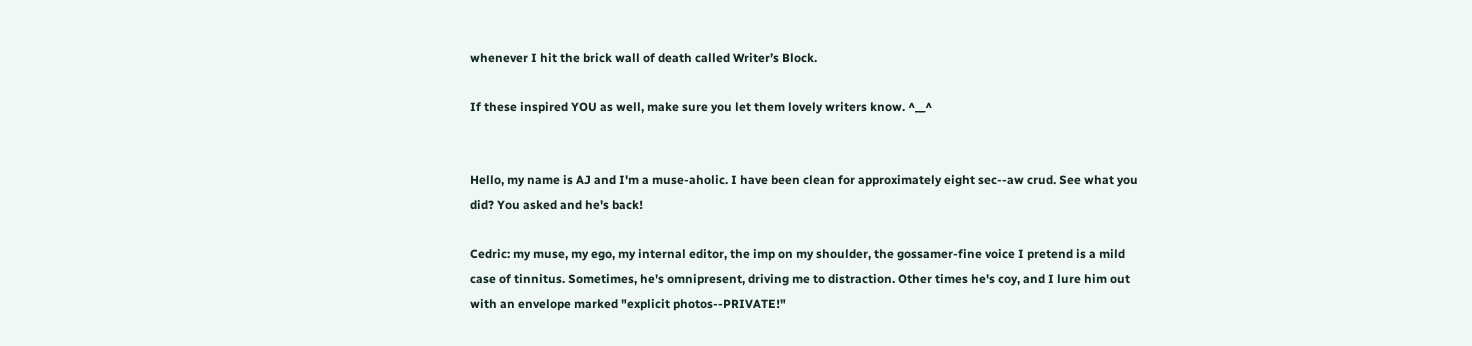whenever I hit the brick wall of death called Writer’s Block.

If these inspired YOU as well, make sure you let them lovely writers know. ^__^


Hello, my name is AJ and I'm a muse-aholic. I have been clean for approximately eight sec--aw crud. See what you did? You asked and he's back!

Cedric: my muse, my ego, my internal editor, the imp on my shoulder, the gossamer-fine voice I pretend is a mild case of tinnitus. Sometimes, he's omnipresent, driving me to distraction. Other times he's coy, and I lure him out with an envelope marked "explicit photos--PRIVATE!"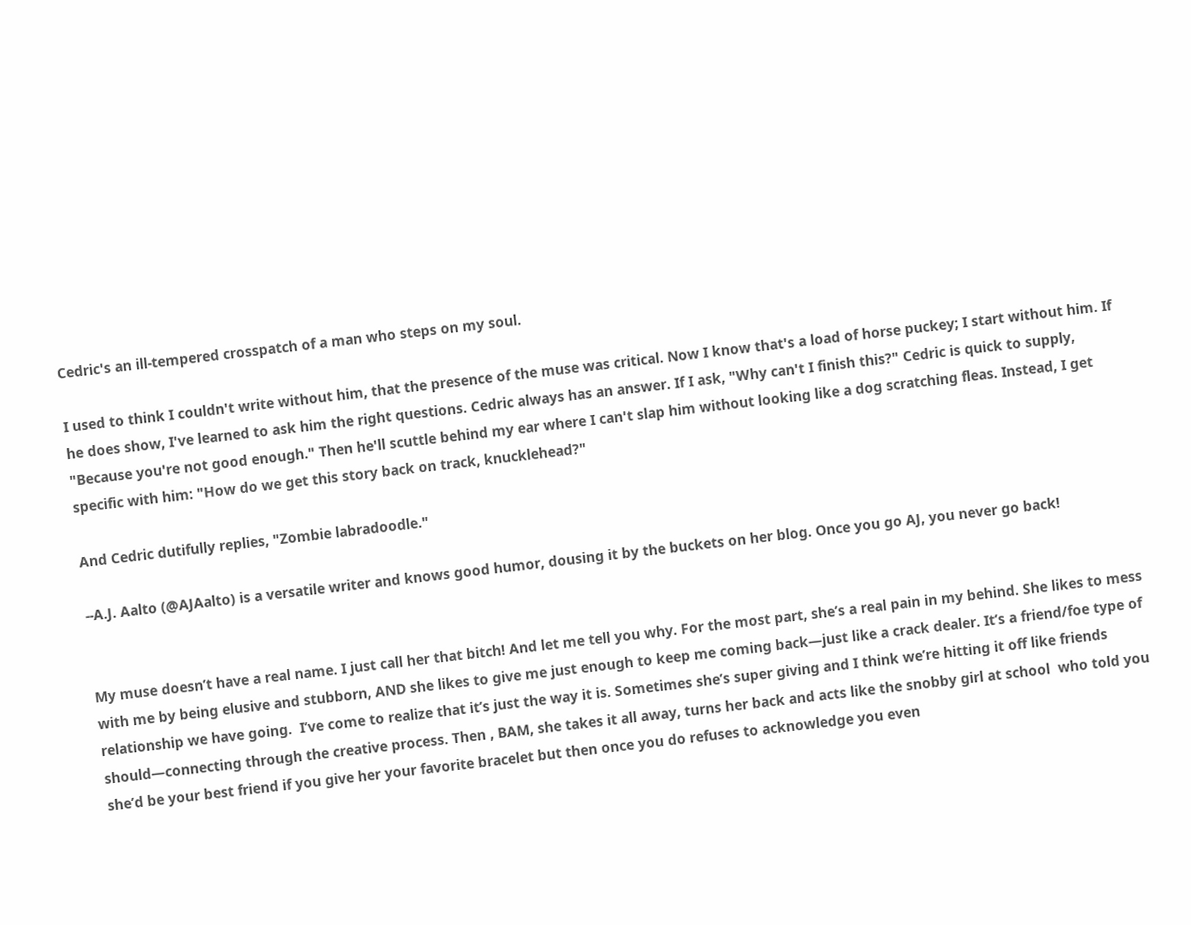Cedric's an ill-tempered crosspatch of a man who steps on my soul.

I used to think I couldn't write without him, that the presence of the muse was critical. Now I know that's a load of horse puckey; I start without him. If he does show, I've learned to ask him the right questions. Cedric always has an answer. If I ask, "Why can't I finish this?" Cedric is quick to supply, "Because you're not good enough." Then he'll scuttle behind my ear where I can't slap him without looking like a dog scratching fleas. Instead, I get specific with him: "How do we get this story back on track, knucklehead?"

And Cedric dutifully replies, "Zombie labradoodle."

--A.J. Aalto (@AJAalto) is a versatile writer and knows good humor, dousing it by the buckets on her blog. Once you go AJ, you never go back!


My muse doesn’t have a real name. I just call her that bitch! And let me tell you why. For the most part, she’s a real pain in my behind. She likes to mess with me by being elusive and stubborn, AND she likes to give me just enough to keep me coming back—just like a crack dealer. It’s a friend/foe type of relationship we have going.  I’ve come to realize that it’s just the way it is. Sometimes she’s super giving and I think we’re hitting it off like friends should—connecting through the creative process. Then , BAM, she takes it all away, turns her back and acts like the snobby girl at school  who told you she’d be your best friend if you give her your favorite bracelet but then once you do refuses to acknowledge you even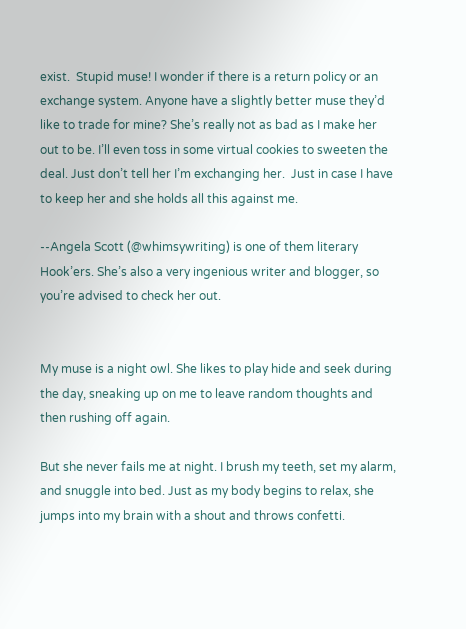exist.  Stupid muse! I wonder if there is a return policy or an exchange system. Anyone have a slightly better muse they’d like to trade for mine? She’s really not as bad as I make her out to be. I’ll even toss in some virtual cookies to sweeten the deal. Just don’t tell her I’m exchanging her.  Just in case I have to keep her and she holds all this against me.

--Angela Scott (@whimsywriting) is one of them literary Hook’ers. She’s also a very ingenious writer and blogger, so you’re advised to check her out.


My muse is a night owl. She likes to play hide and seek during the day, sneaking up on me to leave random thoughts and then rushing off again.

But she never fails me at night. I brush my teeth, set my alarm, and snuggle into bed. Just as my body begins to relax, she jumps into my brain with a shout and throws confetti.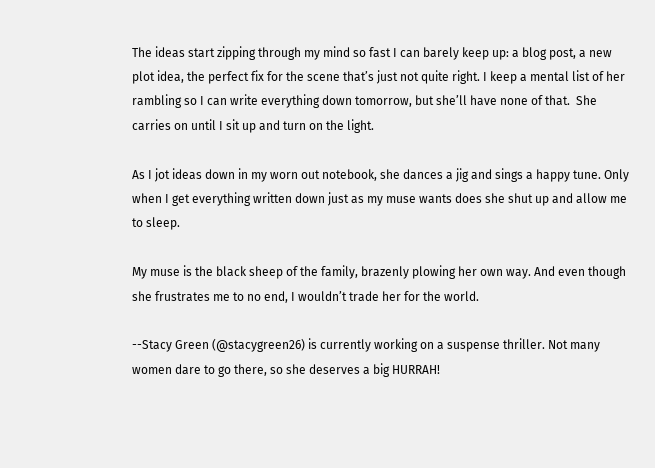The ideas start zipping through my mind so fast I can barely keep up: a blog post, a new plot idea, the perfect fix for the scene that’s just not quite right. I keep a mental list of her rambling so I can write everything down tomorrow, but she’ll have none of that.  She carries on until I sit up and turn on the light.

As I jot ideas down in my worn out notebook, she dances a jig and sings a happy tune. Only when I get everything written down just as my muse wants does she shut up and allow me to sleep.

My muse is the black sheep of the family, brazenly plowing her own way. And even though she frustrates me to no end, I wouldn’t trade her for the world.

--Stacy Green (@stacygreen26) is currently working on a suspense thriller. Not many women dare to go there, so she deserves a big HURRAH!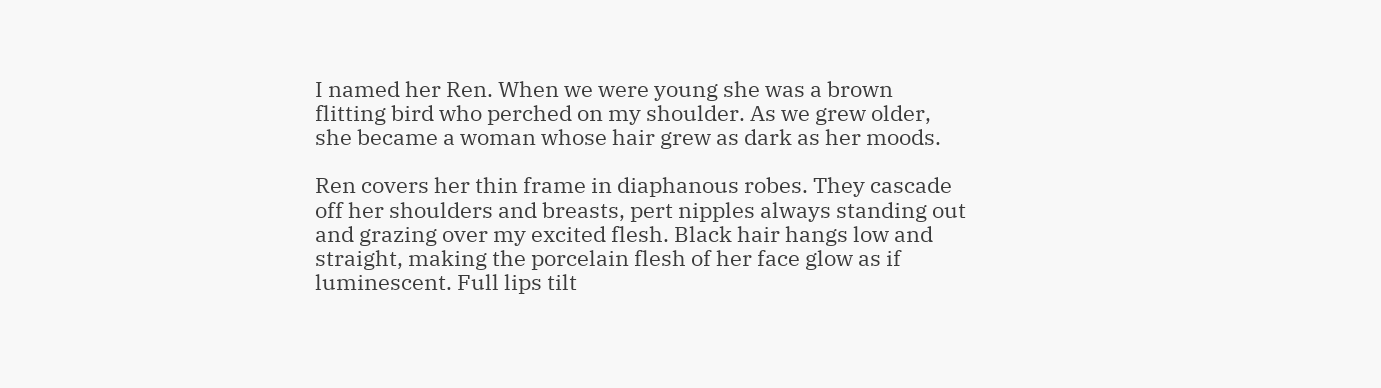I named her Ren. When we were young she was a brown flitting bird who perched on my shoulder. As we grew older, she became a woman whose hair grew as dark as her moods.

Ren covers her thin frame in diaphanous robes. They cascade off her shoulders and breasts, pert nipples always standing out and grazing over my excited flesh. Black hair hangs low and straight, making the porcelain flesh of her face glow as if luminescent. Full lips tilt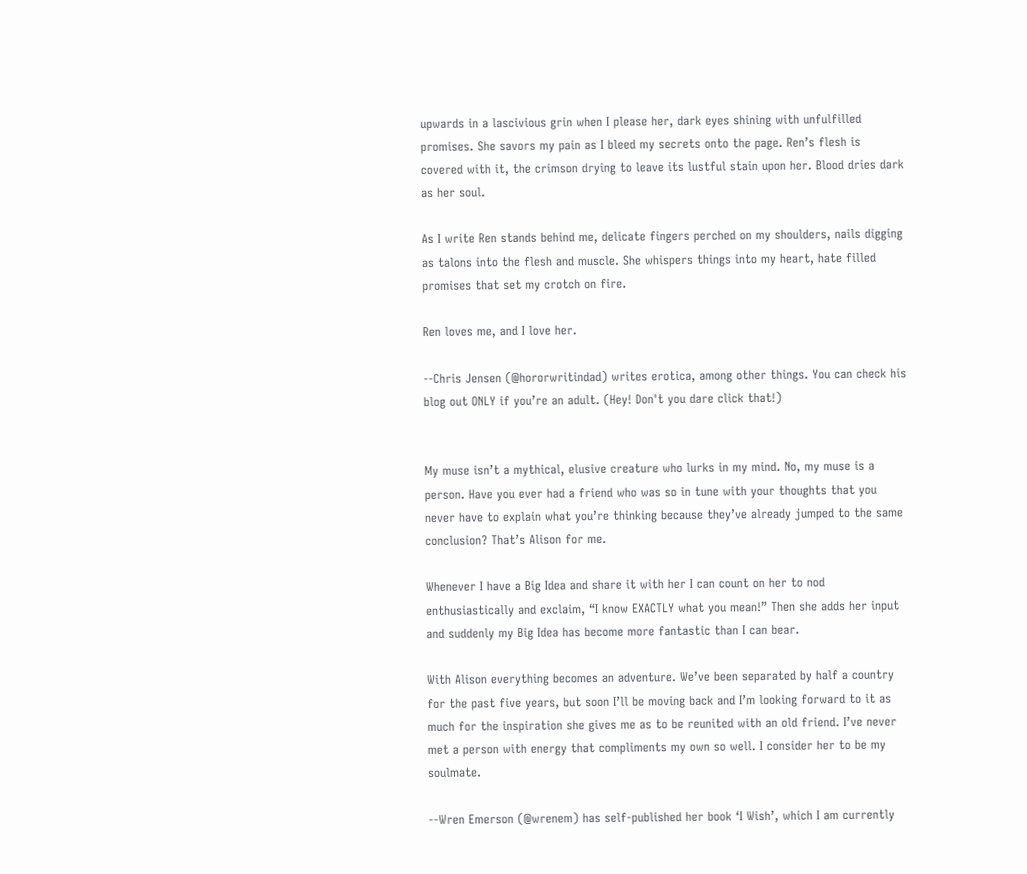upwards in a lascivious grin when I please her, dark eyes shining with unfulfilled promises. She savors my pain as I bleed my secrets onto the page. Ren’s flesh is covered with it, the crimson drying to leave its lustful stain upon her. Blood dries dark as her soul.

As I write Ren stands behind me, delicate fingers perched on my shoulders, nails digging as talons into the flesh and muscle. She whispers things into my heart, hate filled promises that set my crotch on fire.

Ren loves me, and I love her.

--Chris Jensen (@hororwritindad) writes erotica, among other things. You can check his blog out ONLY if you’re an adult. (Hey! Don't you dare click that!)


My muse isn’t a mythical, elusive creature who lurks in my mind. No, my muse is a person. Have you ever had a friend who was so in tune with your thoughts that you never have to explain what you’re thinking because they’ve already jumped to the same conclusion? That’s Alison for me.

Whenever I have a Big Idea and share it with her I can count on her to nod enthusiastically and exclaim, “I know EXACTLY what you mean!” Then she adds her input and suddenly my Big Idea has become more fantastic than I can bear.

With Alison everything becomes an adventure. We’ve been separated by half a country for the past five years, but soon I’ll be moving back and I’m looking forward to it as much for the inspiration she gives me as to be reunited with an old friend. I’ve never met a person with energy that compliments my own so well. I consider her to be my soulmate.

--Wren Emerson (@wrenem) has self-published her book ‘I Wish’, which I am currently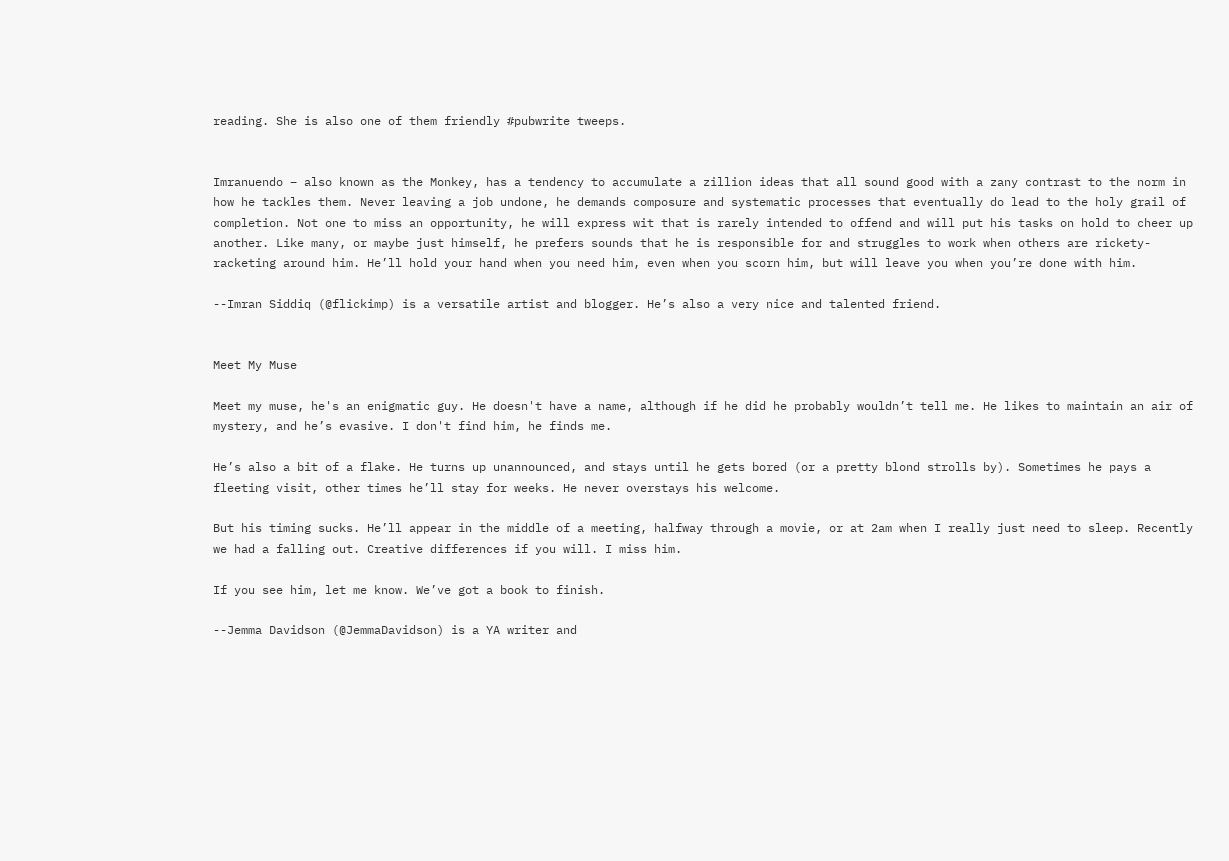reading. She is also one of them friendly #pubwrite tweeps.


Imranuendo – also known as the Monkey, has a tendency to accumulate a zillion ideas that all sound good with a zany contrast to the norm in how he tackles them. Never leaving a job undone, he demands composure and systematic processes that eventually do lead to the holy grail of completion. Not one to miss an opportunity, he will express wit that is rarely intended to offend and will put his tasks on hold to cheer up another. Like many, or maybe just himself, he prefers sounds that he is responsible for and struggles to work when others are rickety-racketing around him. He’ll hold your hand when you need him, even when you scorn him, but will leave you when you’re done with him.

--Imran Siddiq (@flickimp) is a versatile artist and blogger. He’s also a very nice and talented friend.


Meet My Muse

Meet my muse, he's an enigmatic guy. He doesn't have a name, although if he did he probably wouldn’t tell me. He likes to maintain an air of mystery, and he’s evasive. I don't find him, he finds me.

He’s also a bit of a flake. He turns up unannounced, and stays until he gets bored (or a pretty blond strolls by). Sometimes he pays a fleeting visit, other times he’ll stay for weeks. He never overstays his welcome.

But his timing sucks. He’ll appear in the middle of a meeting, halfway through a movie, or at 2am when I really just need to sleep. Recently we had a falling out. Creative differences if you will. I miss him.

If you see him, let me know. We’ve got a book to finish.

--Jemma Davidson (@JemmaDavidson) is a YA writer and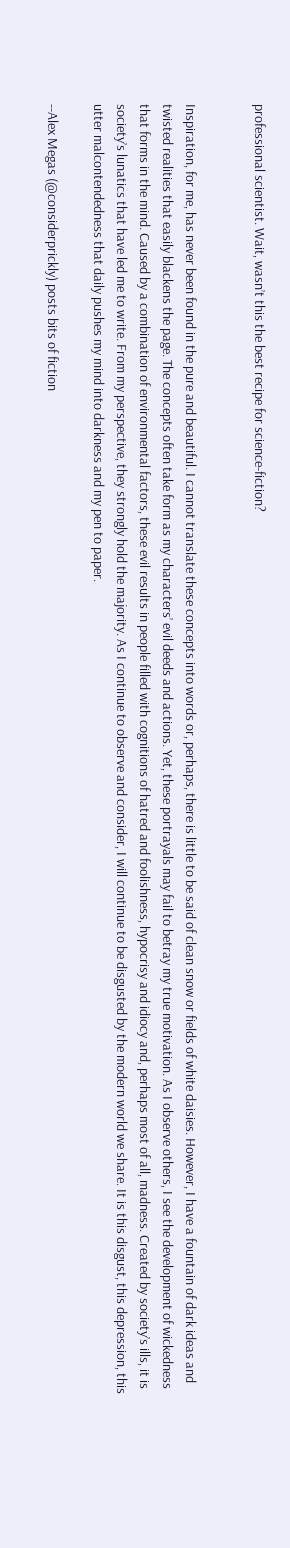professional scientist. Wait, wasn’t this the best recipe for science-fiction?


Inspiration, for me, has never been found in the pure and beautiful. I cannot translate these concepts into words or, perhaps, there is little to be said of clean snow or fields of white daisies. However, I have a fountain of dark ideas and twisted realities that easily blackens the page. The concepts often take form as my characters’ evil deeds and actions. Yet, these portrayals may fail to betray my true motivation. As I observe others, I see the development of wickedness that forms in the mind. Caused by a combination of environmental factors, these evil results in people filled with cognitions of hatred and foolishness, hypocrisy and idiocy and, perhaps most of all, madness. Created by society’s ills, it is society’s lunatics that have led me to write. From my perspective, they strongly hold the majority. As I continue to observe and consider, I will continue to be disgusted by the modern world we share. It is this disgust, this depression, this utter malcontendedness that daily pushes my mind into darkness and my pen to paper.

--Alex Megas (@considerprickly) posts bits of fiction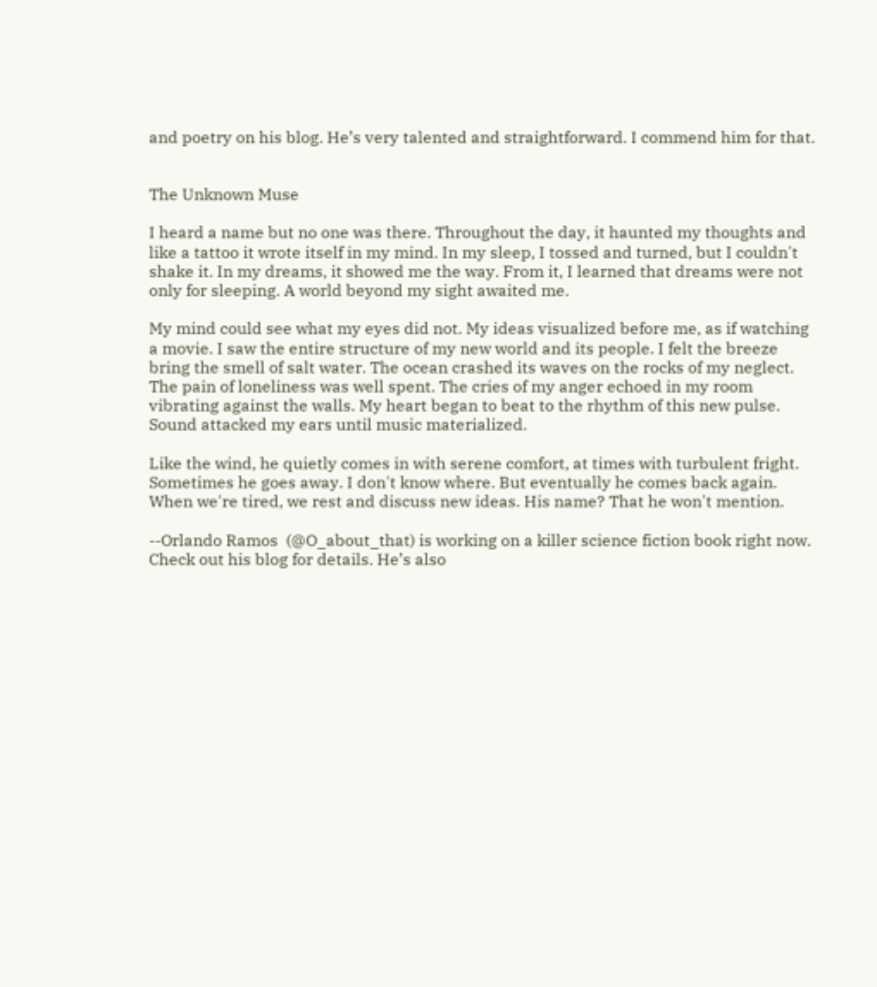and poetry on his blog. He’s very talented and straightforward. I commend him for that.


The Unknown Muse

I heard a name but no one was there. Throughout the day, it haunted my thoughts and like a tattoo it wrote itself in my mind. In my sleep, I tossed and turned, but I couldn't shake it. In my dreams, it showed me the way. From it, I learned that dreams were not only for sleeping. A world beyond my sight awaited me.

My mind could see what my eyes did not. My ideas visualized before me, as if watching a movie. I saw the entire structure of my new world and its people. I felt the breeze bring the smell of salt water. The ocean crashed its waves on the rocks of my neglect. The pain of loneliness was well spent. The cries of my anger echoed in my room vibrating against the walls. My heart began to beat to the rhythm of this new pulse. Sound attacked my ears until music materialized.

Like the wind, he quietly comes in with serene comfort, at times with turbulent fright. Sometimes he goes away. I don't know where. But eventually he comes back again. When we're tired, we rest and discuss new ideas. His name? That he won't mention.

--Orlando Ramos  (@O_about_that) is working on a killer science fiction book right now. Check out his blog for details. He’s also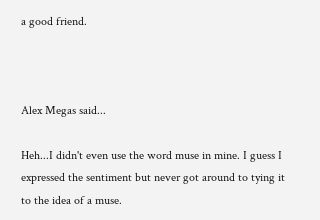a good friend.



Alex Megas said...

Heh...I didn't even use the word muse in mine. I guess I expressed the sentiment but never got around to tying it to the idea of a muse.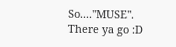So...."MUSE". There ya go :D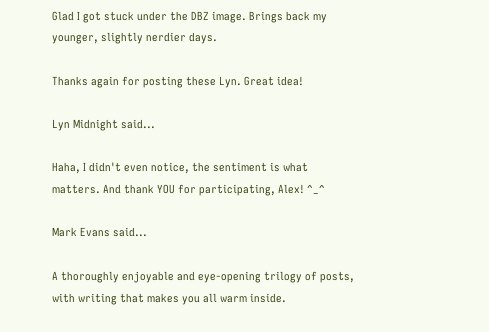Glad I got stuck under the DBZ image. Brings back my younger, slightly nerdier days.

Thanks again for posting these Lyn. Great idea!

Lyn Midnight said...

Haha, I didn't even notice, the sentiment is what matters. And thank YOU for participating, Alex! ^_^

Mark Evans said...

A thoroughly enjoyable and eye-opening trilogy of posts, with writing that makes you all warm inside.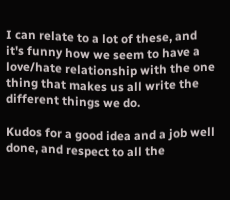I can relate to a lot of these, and it's funny how we seem to have a love/hate relationship with the one thing that makes us all write the different things we do.

Kudos for a good idea and a job well done, and respect to all the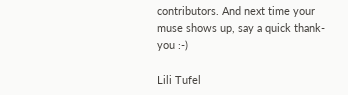contributors. And next time your muse shows up, say a quick thank-you :-)

Lili Tufel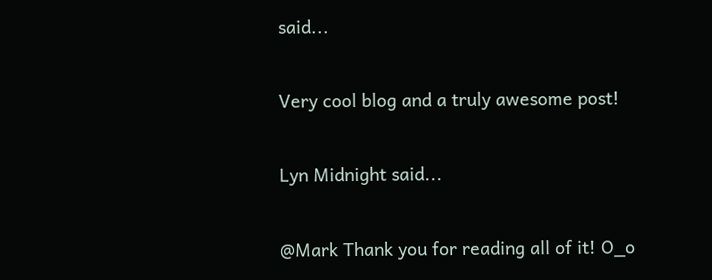said...

Very cool blog and a truly awesome post!

Lyn Midnight said...

@Mark Thank you for reading all of it! O_o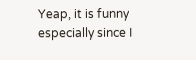Yeap, it is funny especially since I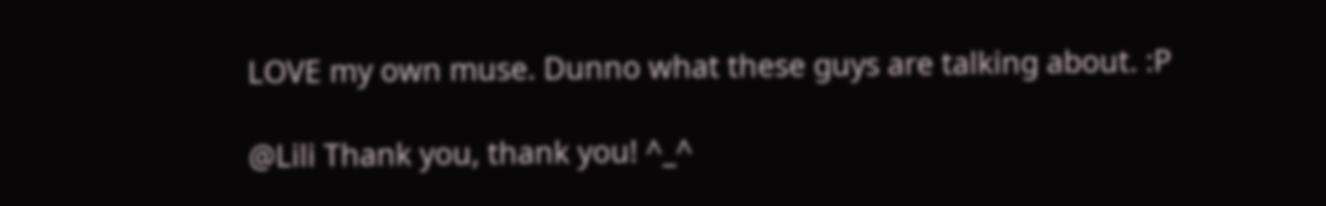LOVE my own muse. Dunno what these guys are talking about. :P

@Lili Thank you, thank you! ^_^